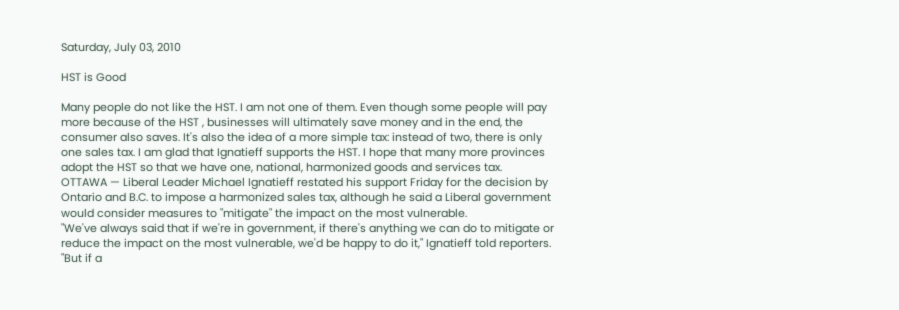Saturday, July 03, 2010

HST is Good

Many people do not like the HST. I am not one of them. Even though some people will pay more because of the HST , businesses will ultimately save money and in the end, the consumer also saves. It's also the idea of a more simple tax: instead of two, there is only one sales tax. I am glad that Ignatieff supports the HST. I hope that many more provinces adopt the HST so that we have one, national, harmonized goods and services tax.
OTTAWA — Liberal Leader Michael Ignatieff restated his support Friday for the decision by Ontario and B.C. to impose a harmonized sales tax, although he said a Liberal government would consider measures to "mitigate" the impact on the most vulnerable.
"We've always said that if we're in government, if there's anything we can do to mitigate or reduce the impact on the most vulnerable, we'd be happy to do it," Ignatieff told reporters. "But if a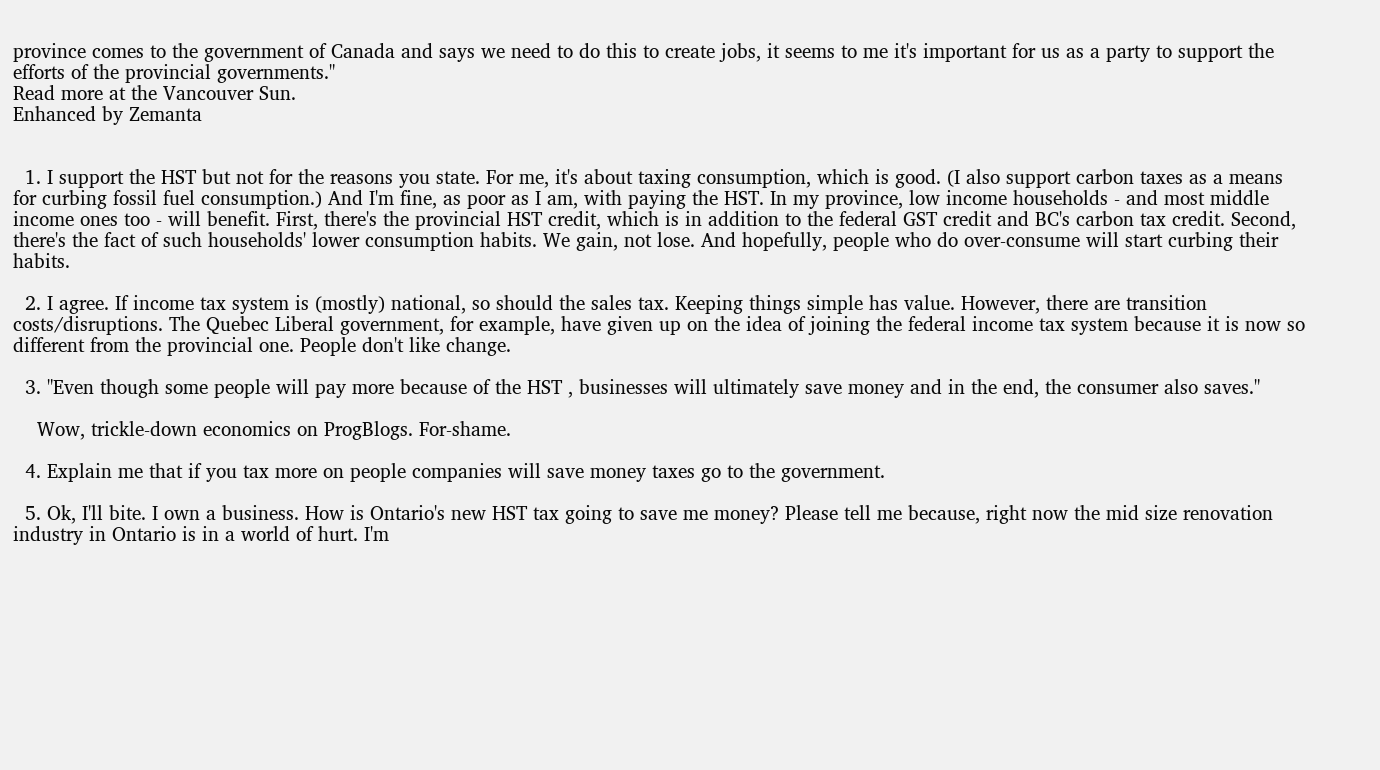province comes to the government of Canada and says we need to do this to create jobs, it seems to me it's important for us as a party to support the efforts of the provincial governments."
Read more at the Vancouver Sun.
Enhanced by Zemanta


  1. I support the HST but not for the reasons you state. For me, it's about taxing consumption, which is good. (I also support carbon taxes as a means for curbing fossil fuel consumption.) And I'm fine, as poor as I am, with paying the HST. In my province, low income households - and most middle income ones too - will benefit. First, there's the provincial HST credit, which is in addition to the federal GST credit and BC's carbon tax credit. Second, there's the fact of such households' lower consumption habits. We gain, not lose. And hopefully, people who do over-consume will start curbing their habits.

  2. I agree. If income tax system is (mostly) national, so should the sales tax. Keeping things simple has value. However, there are transition costs/disruptions. The Quebec Liberal government, for example, have given up on the idea of joining the federal income tax system because it is now so different from the provincial one. People don't like change.

  3. "Even though some people will pay more because of the HST , businesses will ultimately save money and in the end, the consumer also saves."

    Wow, trickle-down economics on ProgBlogs. For-shame.

  4. Explain me that if you tax more on people companies will save money taxes go to the government.

  5. Ok, I'll bite. I own a business. How is Ontario's new HST tax going to save me money? Please tell me because, right now the mid size renovation industry in Ontario is in a world of hurt. I'm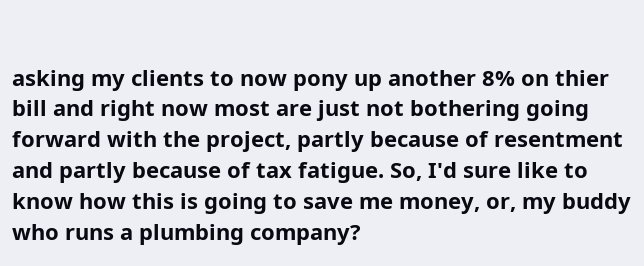asking my clients to now pony up another 8% on thier bill and right now most are just not bothering going forward with the project, partly because of resentment and partly because of tax fatigue. So, I'd sure like to know how this is going to save me money, or, my buddy who runs a plumbing company?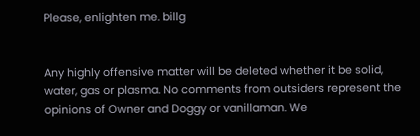Please, enlighten me. billg


Any highly offensive matter will be deleted whether it be solid, water, gas or plasma. No comments from outsiders represent the opinions of Owner and Doggy or vanillaman. We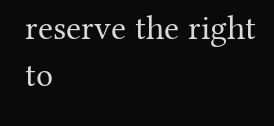reserve the right to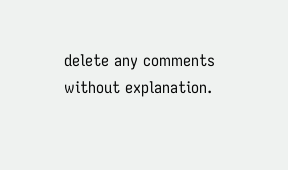delete any comments without explanation.